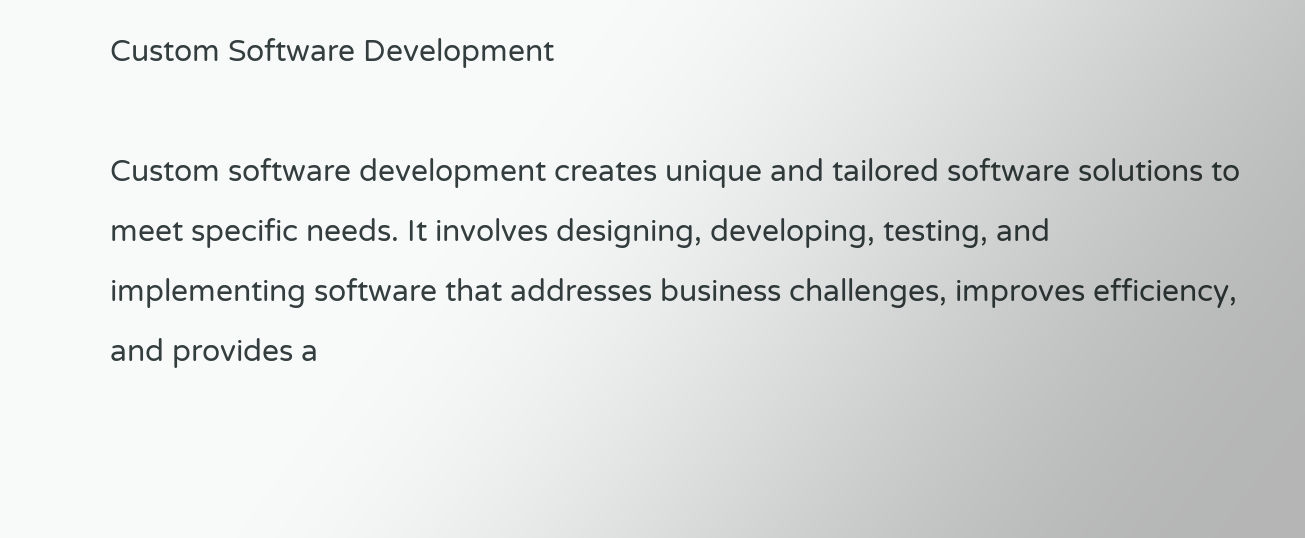Custom Software Development

Custom software development creates unique and tailored software solutions to meet specific needs. It involves designing, developing, testing, and implementing software that addresses business challenges, improves efficiency, and provides a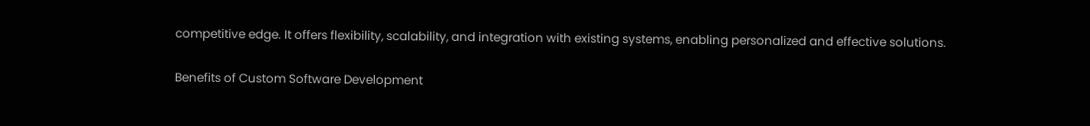competitive edge. It offers flexibility, scalability, and integration with existing systems, enabling personalized and effective solutions.

Benefits of Custom Software Development